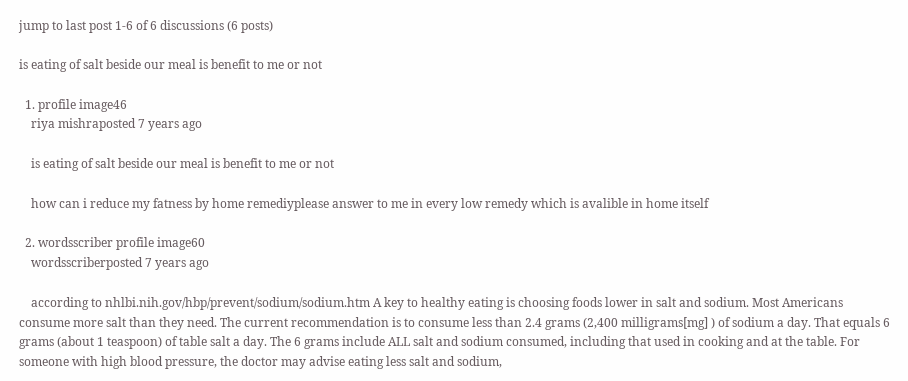jump to last post 1-6 of 6 discussions (6 posts)

is eating of salt beside our meal is benefit to me or not

  1. profile image46
    riya mishraposted 7 years ago

    is eating of salt beside our meal is benefit to me or not

    how can i reduce my fatness by home remediyplease answer to me in every low remedy which is avalible in home itself

  2. wordsscriber profile image60
    wordsscriberposted 7 years ago

    according to nhlbi.nih.gov/hbp/prevent/sodium/sodium.htm A key to healthy eating is choosing foods lower in salt and sodium. Most Americans consume more salt than they need. The current recommendation is to consume less than 2.4 grams (2,400 milligrams[mg] ) of sodium a day. That equals 6 grams (about 1 teaspoon) of table salt a day. The 6 grams include ALL salt and sodium consumed, including that used in cooking and at the table. For someone with high blood pressure, the doctor may advise eating less salt and sodium,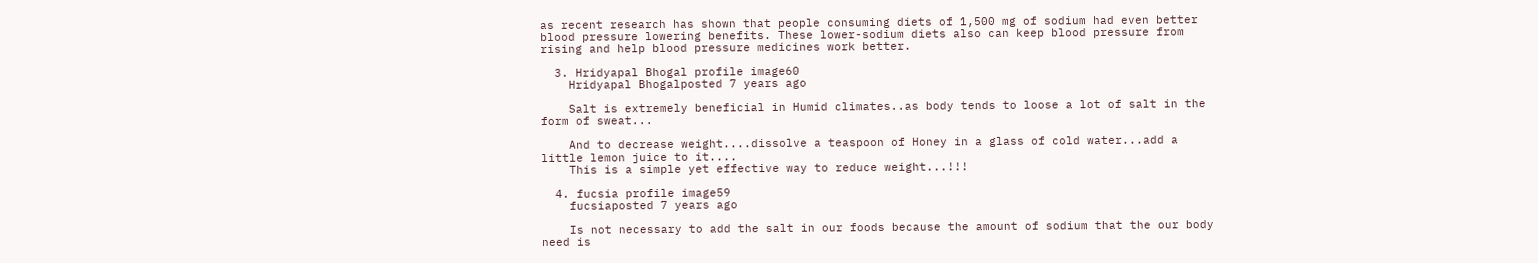as recent research has shown that people consuming diets of 1,500 mg of sodium had even better blood pressure lowering benefits. These lower-sodium diets also can keep blood pressure from rising and help blood pressure medicines work better.

  3. Hridyapal Bhogal profile image60
    Hridyapal Bhogalposted 7 years ago

    Salt is extremely beneficial in Humid climates..as body tends to loose a lot of salt in the form of sweat...

    And to decrease weight....dissolve a teaspoon of Honey in a glass of cold water...add a little lemon juice to it....
    This is a simple yet effective way to reduce weight...!!!

  4. fucsia profile image59
    fucsiaposted 7 years ago

    Is not necessary to add the salt in our foods because the amount of sodium that the our body need is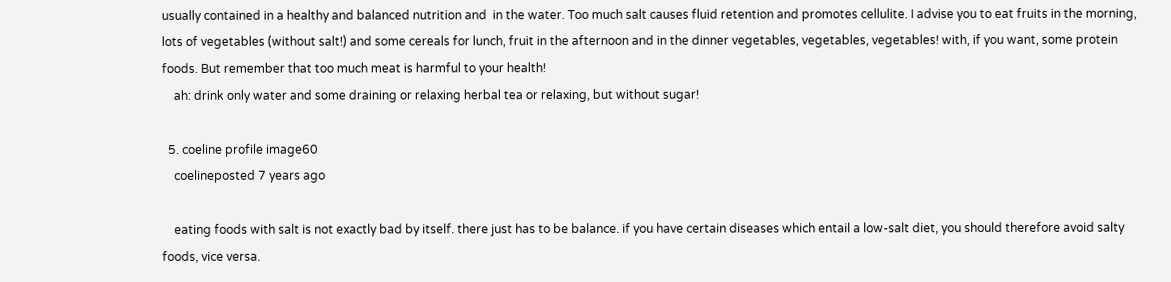usually contained in a healthy and balanced nutrition and  in the water. Too much salt causes fluid retention and promotes cellulite. I advise you to eat fruits in the morning, lots of vegetables (without salt!) and some cereals for lunch, fruit in the afternoon and in the dinner vegetables, vegetables, vegetables! with, if you want, some protein foods. But remember that too much meat is harmful to your health!
    ah: drink only water and some draining or relaxing herbal tea or relaxing, but without sugar!

  5. coeline profile image60
    coelineposted 7 years ago

    eating foods with salt is not exactly bad by itself. there just has to be balance. if you have certain diseases which entail a low-salt diet, you should therefore avoid salty foods, vice versa.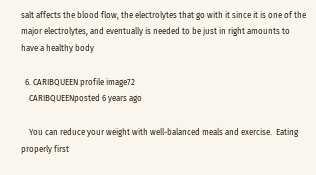salt affects the blood flow, the electrolytes that go with it since it is one of the major electrolytes, and eventually is needed to be just in right amounts to have a healthy body

  6. CARIBQUEEN profile image72
    CARIBQUEENposted 6 years ago

    You can reduce your weight with well-balanced meals and exercise.  Eating properly first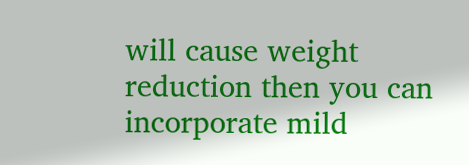will cause weight reduction then you can incorporate mild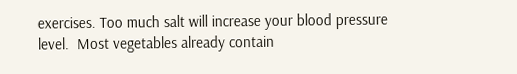exercises. Too much salt will increase your blood pressure level.  Most vegetables already contain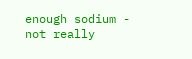enough sodium - not really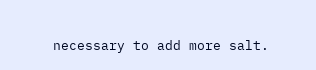necessary to add more salt.